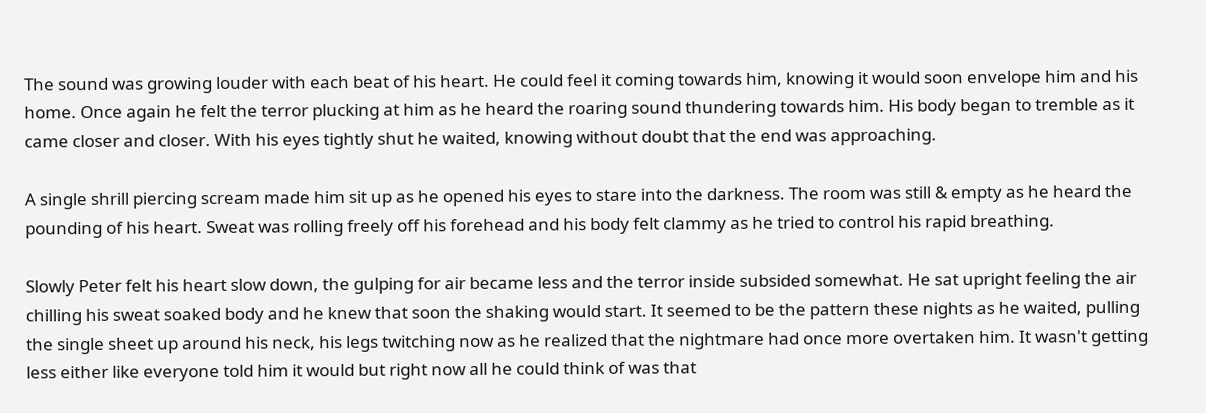The sound was growing louder with each beat of his heart. He could feel it coming towards him, knowing it would soon envelope him and his home. Once again he felt the terror plucking at him as he heard the roaring sound thundering towards him. His body began to tremble as it came closer and closer. With his eyes tightly shut he waited, knowing without doubt that the end was approaching.

A single shrill piercing scream made him sit up as he opened his eyes to stare into the darkness. The room was still & empty as he heard the pounding of his heart. Sweat was rolling freely off his forehead and his body felt clammy as he tried to control his rapid breathing.

Slowly Peter felt his heart slow down, the gulping for air became less and the terror inside subsided somewhat. He sat upright feeling the air chilling his sweat soaked body and he knew that soon the shaking would start. It seemed to be the pattern these nights as he waited, pulling the single sheet up around his neck, his legs twitching now as he realized that the nightmare had once more overtaken him. It wasn't getting less either like everyone told him it would but right now all he could think of was that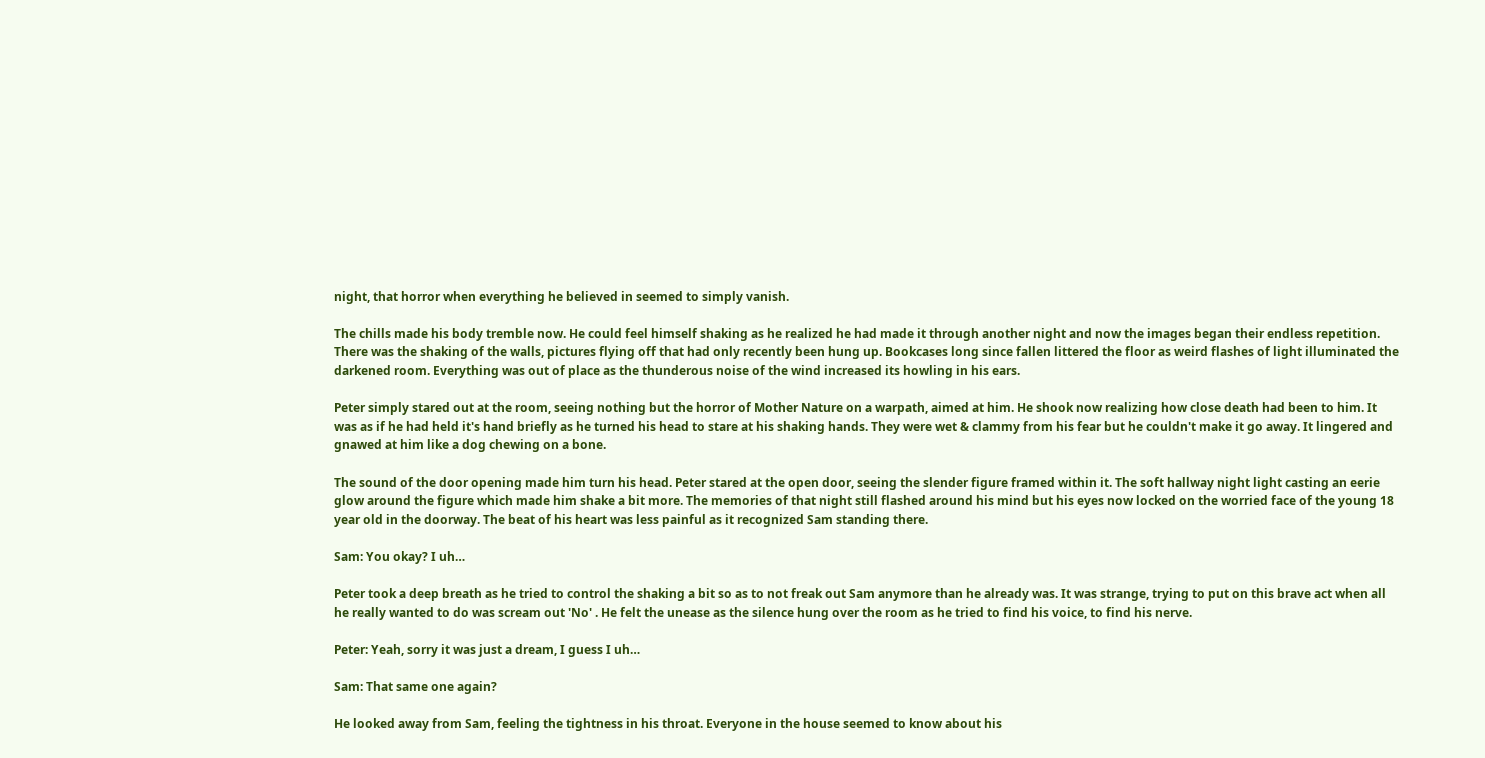night, that horror when everything he believed in seemed to simply vanish.

The chills made his body tremble now. He could feel himself shaking as he realized he had made it through another night and now the images began their endless repetition. There was the shaking of the walls, pictures flying off that had only recently been hung up. Bookcases long since fallen littered the floor as weird flashes of light illuminated the darkened room. Everything was out of place as the thunderous noise of the wind increased its howling in his ears.

Peter simply stared out at the room, seeing nothing but the horror of Mother Nature on a warpath, aimed at him. He shook now realizing how close death had been to him. It was as if he had held it's hand briefly as he turned his head to stare at his shaking hands. They were wet & clammy from his fear but he couldn't make it go away. It lingered and gnawed at him like a dog chewing on a bone.

The sound of the door opening made him turn his head. Peter stared at the open door, seeing the slender figure framed within it. The soft hallway night light casting an eerie glow around the figure which made him shake a bit more. The memories of that night still flashed around his mind but his eyes now locked on the worried face of the young 18 year old in the doorway. The beat of his heart was less painful as it recognized Sam standing there.

Sam: You okay? I uh…

Peter took a deep breath as he tried to control the shaking a bit so as to not freak out Sam anymore than he already was. It was strange, trying to put on this brave act when all he really wanted to do was scream out 'No' . He felt the unease as the silence hung over the room as he tried to find his voice, to find his nerve.

Peter: Yeah, sorry it was just a dream, I guess I uh…

Sam: That same one again?

He looked away from Sam, feeling the tightness in his throat. Everyone in the house seemed to know about his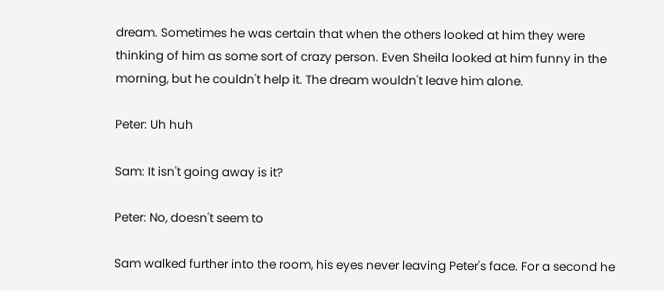dream. Sometimes he was certain that when the others looked at him they were thinking of him as some sort of crazy person. Even Sheila looked at him funny in the morning, but he couldn't help it. The dream wouldn't leave him alone.

Peter: Uh huh

Sam: It isn't going away is it?

Peter: No, doesn't seem to

Sam walked further into the room, his eyes never leaving Peter's face. For a second he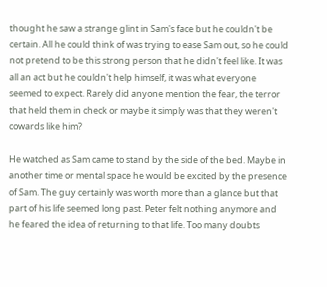thought he saw a strange glint in Sam's face but he couldn't be certain. All he could think of was trying to ease Sam out, so he could not pretend to be this strong person that he didn't feel like. It was all an act but he couldn't help himself, it was what everyone seemed to expect. Rarely did anyone mention the fear, the terror that held them in check or maybe it simply was that they weren't cowards like him?

He watched as Sam came to stand by the side of the bed. Maybe in another time or mental space he would be excited by the presence of Sam. The guy certainly was worth more than a glance but that part of his life seemed long past. Peter felt nothing anymore and he feared the idea of returning to that life. Too many doubts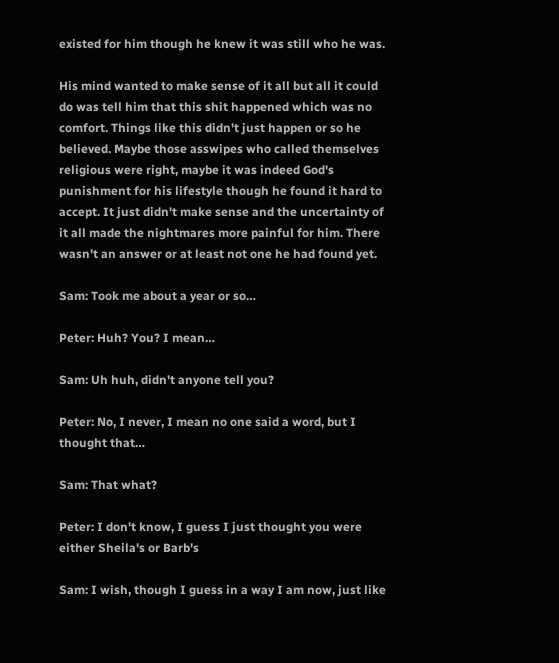existed for him though he knew it was still who he was.

His mind wanted to make sense of it all but all it could do was tell him that this shit happened which was no comfort. Things like this didn't just happen or so he believed. Maybe those asswipes who called themselves religious were right, maybe it was indeed God's punishment for his lifestyle though he found it hard to accept. It just didn't make sense and the uncertainty of it all made the nightmares more painful for him. There wasn't an answer or at least not one he had found yet.

Sam: Took me about a year or so…

Peter: Huh? You? I mean…

Sam: Uh huh, didn't anyone tell you?

Peter: No, I never, I mean no one said a word, but I thought that…

Sam: That what?

Peter: I don't know, I guess I just thought you were either Sheila's or Barb's

Sam: I wish, though I guess in a way I am now, just like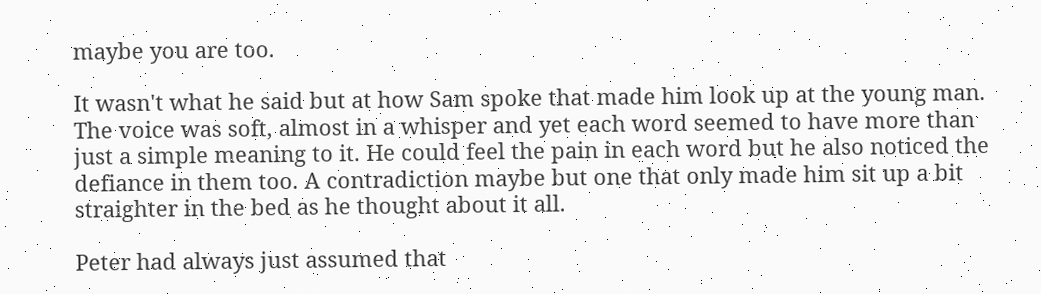maybe you are too.

It wasn't what he said but at how Sam spoke that made him look up at the young man. The voice was soft, almost in a whisper and yet each word seemed to have more than just a simple meaning to it. He could feel the pain in each word but he also noticed the defiance in them too. A contradiction maybe but one that only made him sit up a bit straighter in the bed as he thought about it all.

Peter had always just assumed that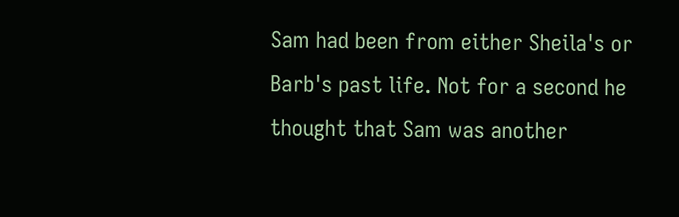Sam had been from either Sheila's or Barb's past life. Not for a second he thought that Sam was another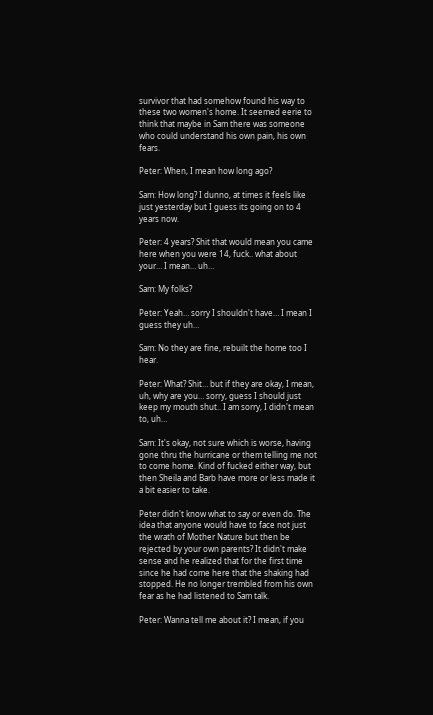survivor that had somehow found his way to these two women's home. It seemed eerie to think that maybe in Sam there was someone who could understand his own pain, his own fears.

Peter: When, I mean how long ago?

Sam: How long? I dunno, at times it feels like just yesterday but I guess its going on to 4 years now.

Peter: 4 years? Shit that would mean you came here when you were 14, fuck.. what about your… I mean… uh…

Sam: My folks?

Peter: Yeah… sorry I shouldn't have… I mean I guess they uh…

Sam: No they are fine, rebuilt the home too I hear.

Peter: What? Shit… but if they are okay, I mean, uh, why are you… sorry, guess I should just keep my mouth shut.. I am sorry, I didn't mean to, uh…

Sam: It's okay, not sure which is worse, having gone thru the hurricane or them telling me not to come home. Kind of fucked either way, but then Sheila and Barb have more or less made it a bit easier to take.

Peter didn't know what to say or even do. The idea that anyone would have to face not just the wrath of Mother Nature but then be rejected by your own parents? It didn't make sense and he realized that for the first time since he had come here that the shaking had stopped. He no longer trembled from his own fear as he had listened to Sam talk.

Peter: Wanna tell me about it? I mean, if you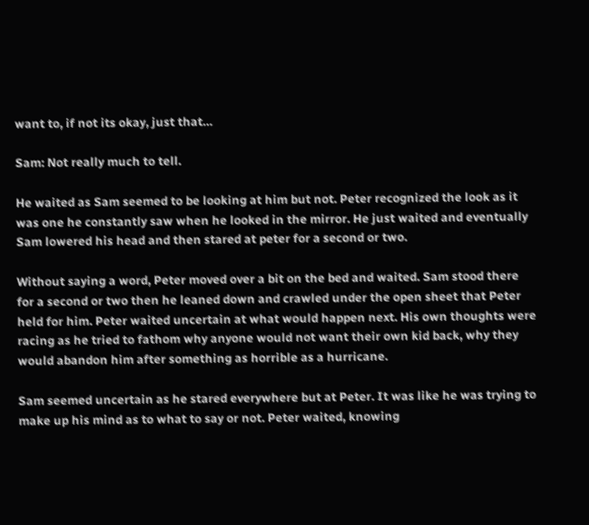want to, if not its okay, just that…

Sam: Not really much to tell.

He waited as Sam seemed to be looking at him but not. Peter recognized the look as it was one he constantly saw when he looked in the mirror. He just waited and eventually Sam lowered his head and then stared at peter for a second or two.

Without saying a word, Peter moved over a bit on the bed and waited. Sam stood there for a second or two then he leaned down and crawled under the open sheet that Peter held for him. Peter waited uncertain at what would happen next. His own thoughts were racing as he tried to fathom why anyone would not want their own kid back, why they would abandon him after something as horrible as a hurricane.

Sam seemed uncertain as he stared everywhere but at Peter. It was like he was trying to make up his mind as to what to say or not. Peter waited, knowing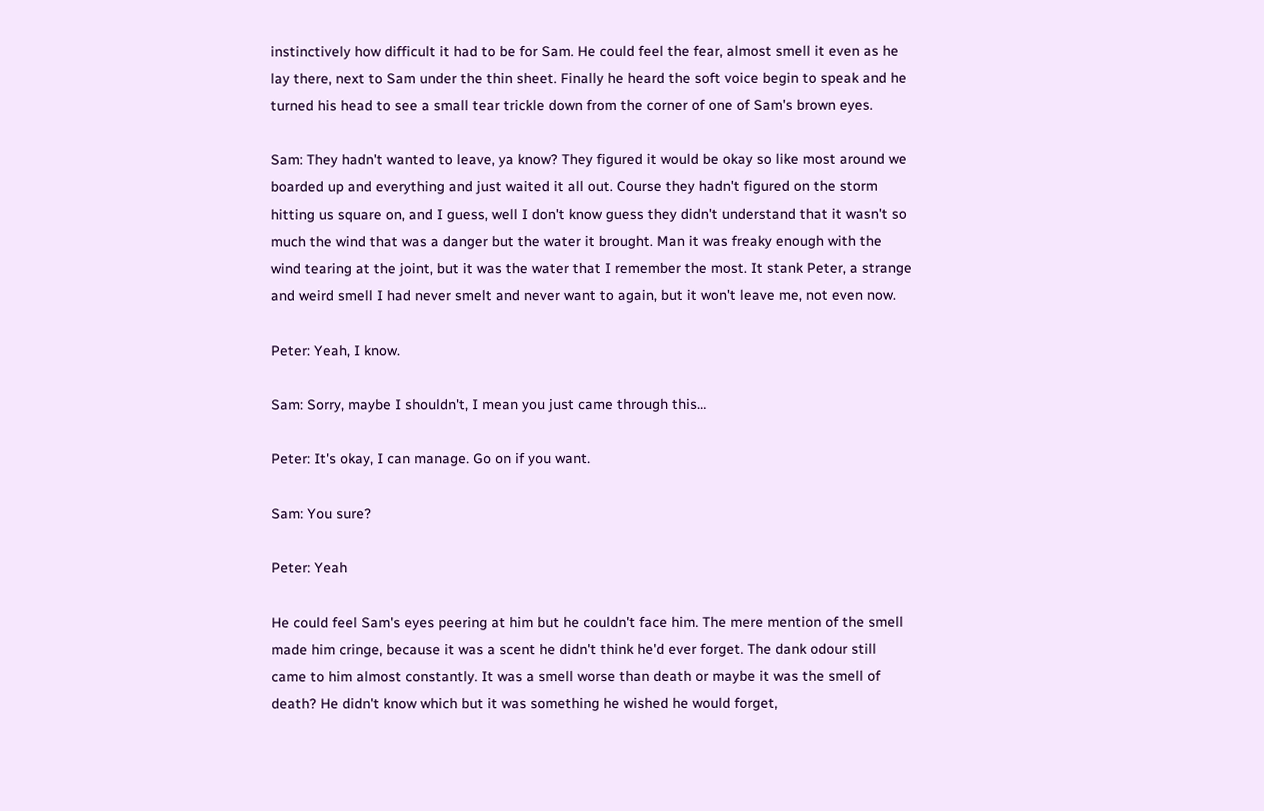instinctively how difficult it had to be for Sam. He could feel the fear, almost smell it even as he lay there, next to Sam under the thin sheet. Finally he heard the soft voice begin to speak and he turned his head to see a small tear trickle down from the corner of one of Sam's brown eyes.

Sam: They hadn't wanted to leave, ya know? They figured it would be okay so like most around we boarded up and everything and just waited it all out. Course they hadn't figured on the storm hitting us square on, and I guess, well I don't know guess they didn't understand that it wasn't so much the wind that was a danger but the water it brought. Man it was freaky enough with the wind tearing at the joint, but it was the water that I remember the most. It stank Peter, a strange and weird smell I had never smelt and never want to again, but it won't leave me, not even now.

Peter: Yeah, I know.

Sam: Sorry, maybe I shouldn't, I mean you just came through this…

Peter: It's okay, I can manage. Go on if you want.

Sam: You sure?

Peter: Yeah

He could feel Sam's eyes peering at him but he couldn't face him. The mere mention of the smell made him cringe, because it was a scent he didn't think he'd ever forget. The dank odour still came to him almost constantly. It was a smell worse than death or maybe it was the smell of death? He didn't know which but it was something he wished he would forget,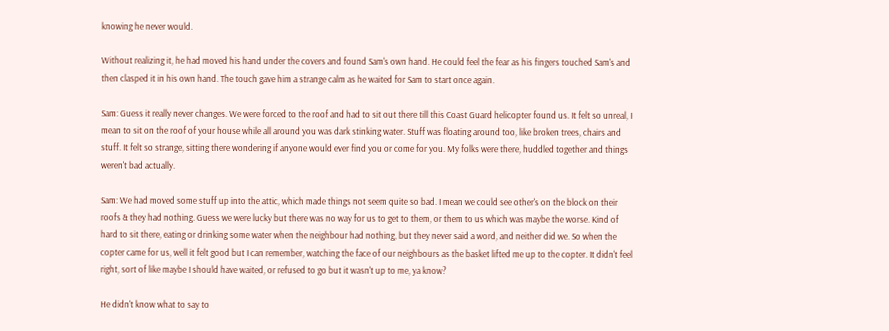knowing he never would.

Without realizing it, he had moved his hand under the covers and found Sam's own hand. He could feel the fear as his fingers touched Sam's and then clasped it in his own hand. The touch gave him a strange calm as he waited for Sam to start once again.

Sam: Guess it really never changes. We were forced to the roof and had to sit out there till this Coast Guard helicopter found us. It felt so unreal, I mean to sit on the roof of your house while all around you was dark stinking water. Stuff was floating around too, like broken trees, chairs and stuff. It felt so strange, sitting there wondering if anyone would ever find you or come for you. My folks were there, huddled together and things weren't bad actually.

Sam: We had moved some stuff up into the attic, which made things not seem quite so bad. I mean we could see other's on the block on their roofs & they had nothing. Guess we were lucky but there was no way for us to get to them, or them to us which was maybe the worse. Kind of hard to sit there, eating or drinking some water when the neighbour had nothing, but they never said a word, and neither did we. So when the copter came for us, well it felt good but I can remember, watching the face of our neighbours as the basket lifted me up to the copter. It didn't feel right, sort of like maybe I should have waited, or refused to go but it wasn't up to me, ya know?

He didn't know what to say to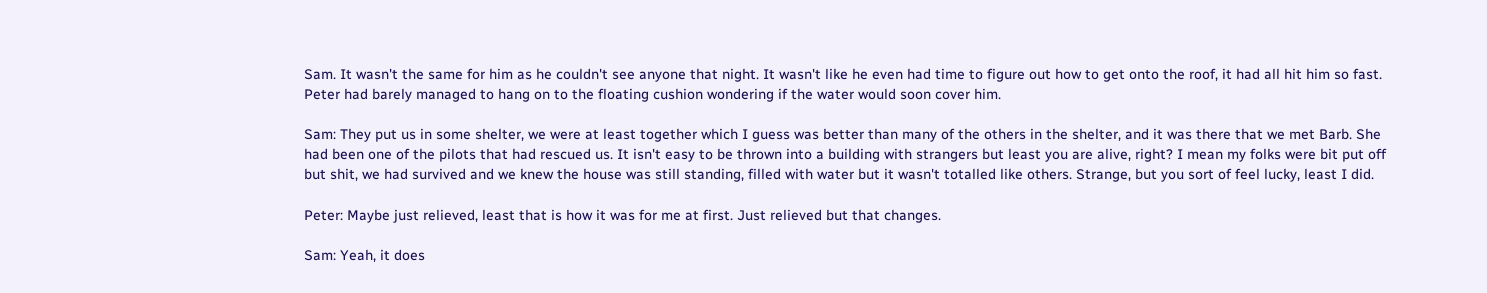Sam. It wasn't the same for him as he couldn't see anyone that night. It wasn't like he even had time to figure out how to get onto the roof, it had all hit him so fast. Peter had barely managed to hang on to the floating cushion wondering if the water would soon cover him.

Sam: They put us in some shelter, we were at least together which I guess was better than many of the others in the shelter, and it was there that we met Barb. She had been one of the pilots that had rescued us. It isn't easy to be thrown into a building with strangers but least you are alive, right? I mean my folks were bit put off but shit, we had survived and we knew the house was still standing, filled with water but it wasn't totalled like others. Strange, but you sort of feel lucky, least I did.

Peter: Maybe just relieved, least that is how it was for me at first. Just relieved but that changes.

Sam: Yeah, it does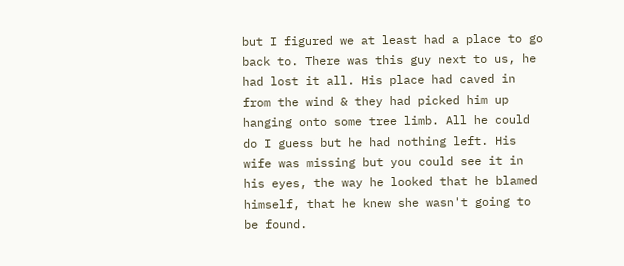but I figured we at least had a place to go back to. There was this guy next to us, he had lost it all. His place had caved in from the wind & they had picked him up hanging onto some tree limb. All he could do I guess but he had nothing left. His wife was missing but you could see it in his eyes, the way he looked that he blamed himself, that he knew she wasn't going to be found.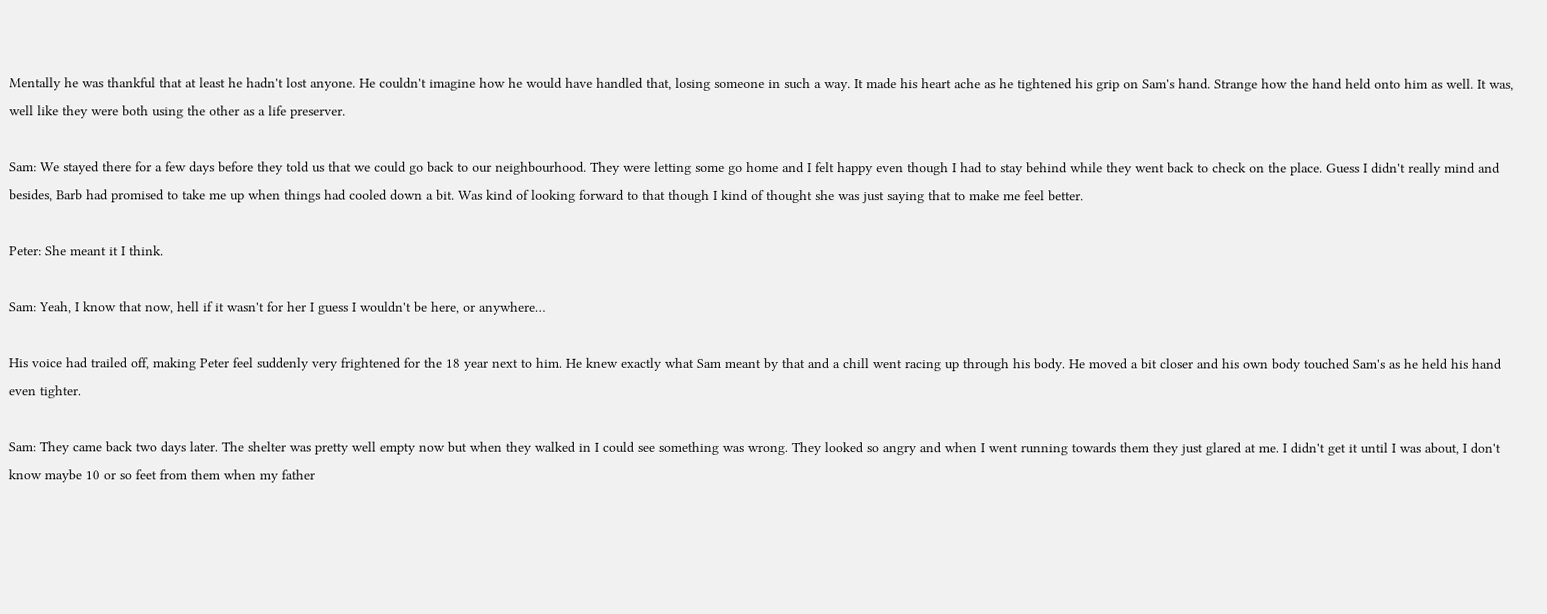Mentally he was thankful that at least he hadn't lost anyone. He couldn't imagine how he would have handled that, losing someone in such a way. It made his heart ache as he tightened his grip on Sam's hand. Strange how the hand held onto him as well. It was, well like they were both using the other as a life preserver.

Sam: We stayed there for a few days before they told us that we could go back to our neighbourhood. They were letting some go home and I felt happy even though I had to stay behind while they went back to check on the place. Guess I didn't really mind and besides, Barb had promised to take me up when things had cooled down a bit. Was kind of looking forward to that though I kind of thought she was just saying that to make me feel better.

Peter: She meant it I think.

Sam: Yeah, I know that now, hell if it wasn't for her I guess I wouldn't be here, or anywhere…

His voice had trailed off, making Peter feel suddenly very frightened for the 18 year next to him. He knew exactly what Sam meant by that and a chill went racing up through his body. He moved a bit closer and his own body touched Sam's as he held his hand even tighter.

Sam: They came back two days later. The shelter was pretty well empty now but when they walked in I could see something was wrong. They looked so angry and when I went running towards them they just glared at me. I didn't get it until I was about, I don't know maybe 10 or so feet from them when my father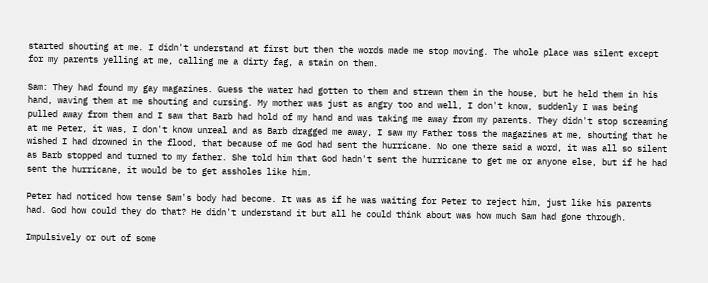started shouting at me. I didn't understand at first but then the words made me stop moving. The whole place was silent except for my parents yelling at me, calling me a dirty fag, a stain on them.

Sam: They had found my gay magazines. Guess the water had gotten to them and strewn them in the house, but he held them in his hand, waving them at me shouting and cursing. My mother was just as angry too and well, I don't know, suddenly I was being pulled away from them and I saw that Barb had hold of my hand and was taking me away from my parents. They didn't stop screaming at me Peter, it was, I don't know unreal and as Barb dragged me away, I saw my Father toss the magazines at me, shouting that he wished I had drowned in the flood, that because of me God had sent the hurricane. No one there said a word, it was all so silent as Barb stopped and turned to my father. She told him that God hadn't sent the hurricane to get me or anyone else, but if he had sent the hurricane, it would be to get assholes like him.

Peter had noticed how tense Sam's body had become. It was as if he was waiting for Peter to reject him, just like his parents had. God how could they do that? He didn't understand it but all he could think about was how much Sam had gone through.

Impulsively or out of some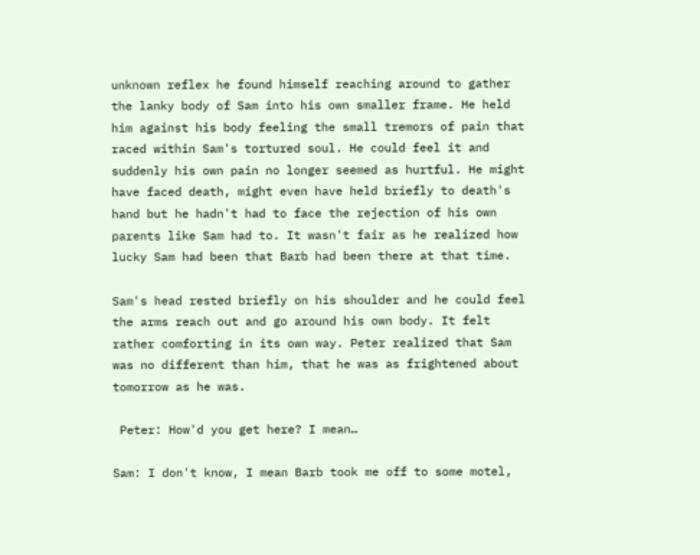unknown reflex he found himself reaching around to gather the lanky body of Sam into his own smaller frame. He held him against his body feeling the small tremors of pain that raced within Sam's tortured soul. He could feel it and suddenly his own pain no longer seemed as hurtful. He might have faced death, might even have held briefly to death's hand but he hadn't had to face the rejection of his own parents like Sam had to. It wasn't fair as he realized how lucky Sam had been that Barb had been there at that time.

Sam's head rested briefly on his shoulder and he could feel the arms reach out and go around his own body. It felt rather comforting in its own way. Peter realized that Sam was no different than him, that he was as frightened about tomorrow as he was.

 Peter: How'd you get here? I mean…

Sam: I don't know, I mean Barb took me off to some motel,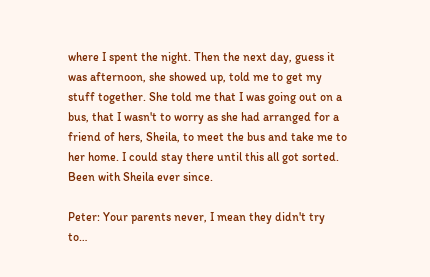where I spent the night. Then the next day, guess it was afternoon, she showed up, told me to get my stuff together. She told me that I was going out on a bus, that I wasn't to worry as she had arranged for a friend of hers, Sheila, to meet the bus and take me to her home. I could stay there until this all got sorted. Been with Sheila ever since.

Peter: Your parents never, I mean they didn't try to…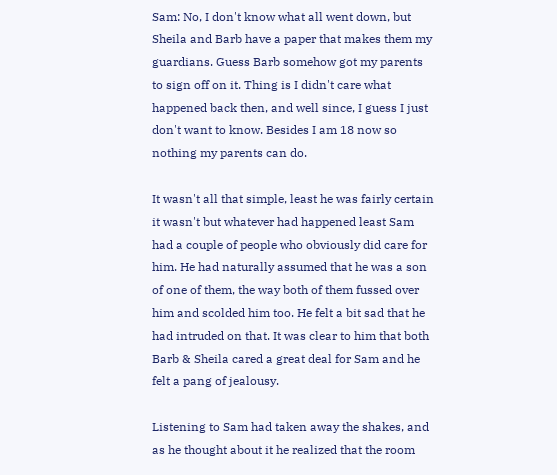Sam: No, I don't know what all went down, but Sheila and Barb have a paper that makes them my guardians. Guess Barb somehow got my parents to sign off on it. Thing is I didn't care what happened back then, and well since, I guess I just don't want to know. Besides I am 18 now so nothing my parents can do.

It wasn't all that simple, least he was fairly certain it wasn't but whatever had happened least Sam had a couple of people who obviously did care for him. He had naturally assumed that he was a son of one of them, the way both of them fussed over him and scolded him too. He felt a bit sad that he had intruded on that. It was clear to him that both Barb & Sheila cared a great deal for Sam and he felt a pang of jealousy.

Listening to Sam had taken away the shakes, and as he thought about it he realized that the room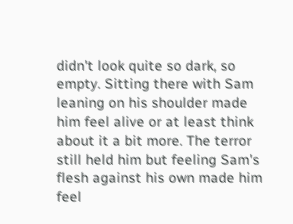didn't look quite so dark, so empty. Sitting there with Sam leaning on his shoulder made him feel alive or at least think about it a bit more. The terror still held him but feeling Sam's flesh against his own made him feel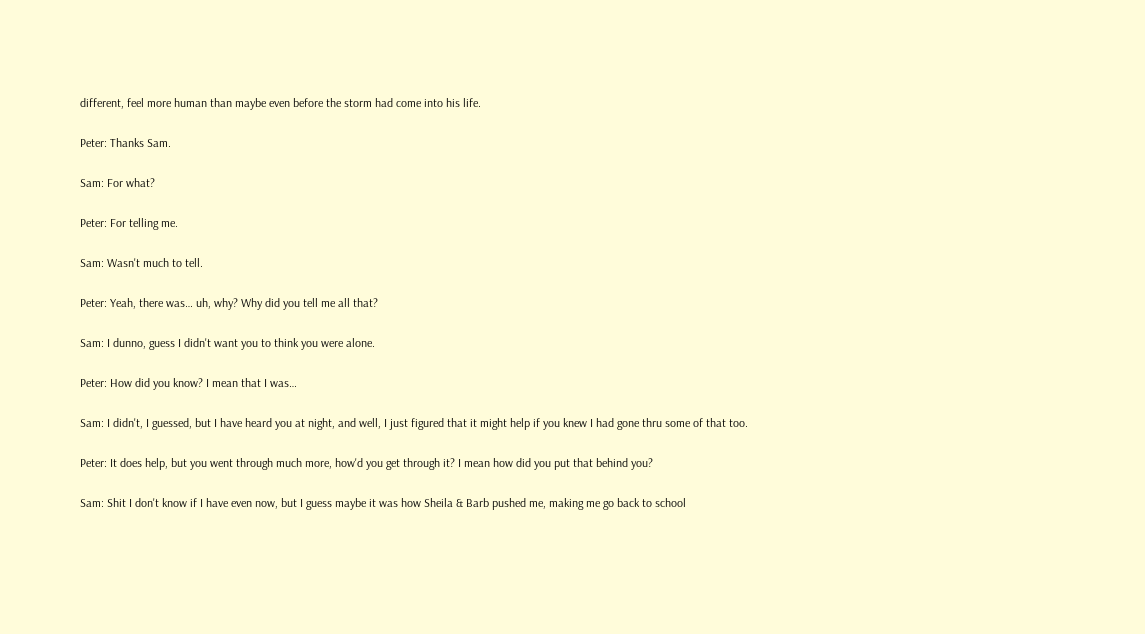different, feel more human than maybe even before the storm had come into his life.

Peter: Thanks Sam.

Sam: For what?

Peter: For telling me.

Sam: Wasn't much to tell.

Peter: Yeah, there was… uh, why? Why did you tell me all that?

Sam: I dunno, guess I didn't want you to think you were alone.

Peter: How did you know? I mean that I was…

Sam: I didn't, I guessed, but I have heard you at night, and well, I just figured that it might help if you knew I had gone thru some of that too.

Peter: It does help, but you went through much more, how'd you get through it? I mean how did you put that behind you?

Sam: Shit I don't know if I have even now, but I guess maybe it was how Sheila & Barb pushed me, making me go back to school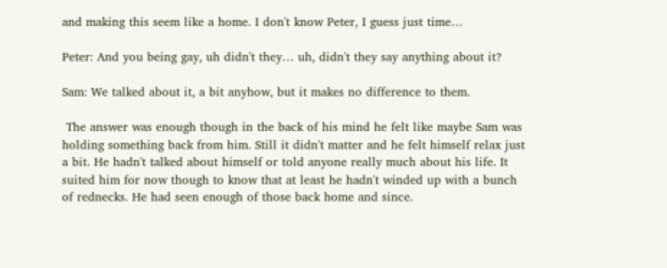and making this seem like a home. I don't know Peter, I guess just time…

Peter: And you being gay, uh didn't they… uh, didn't they say anything about it?

Sam: We talked about it, a bit anyhow, but it makes no difference to them.

 The answer was enough though in the back of his mind he felt like maybe Sam was holding something back from him. Still it didn't matter and he felt himself relax just a bit. He hadn't talked about himself or told anyone really much about his life. It suited him for now though to know that at least he hadn't winded up with a bunch of rednecks. He had seen enough of those back home and since.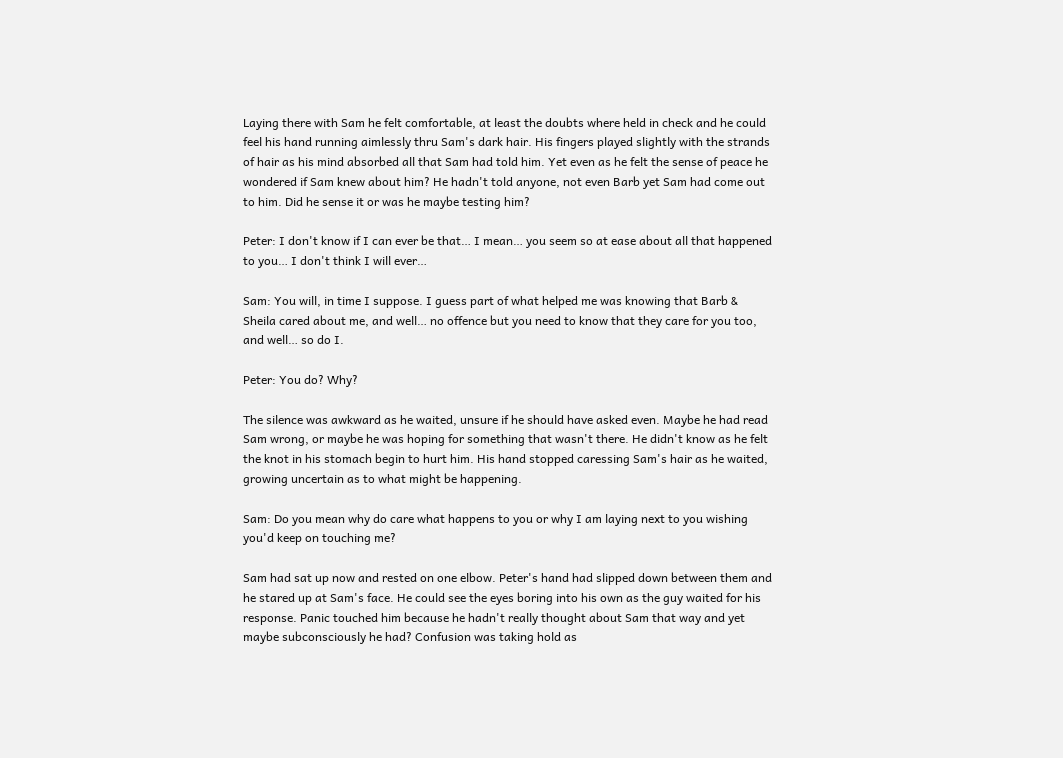Laying there with Sam he felt comfortable, at least the doubts where held in check and he could feel his hand running aimlessly thru Sam's dark hair. His fingers played slightly with the strands of hair as his mind absorbed all that Sam had told him. Yet even as he felt the sense of peace he wondered if Sam knew about him? He hadn't told anyone, not even Barb yet Sam had come out to him. Did he sense it or was he maybe testing him?

Peter: I don't know if I can ever be that… I mean… you seem so at ease about all that happened to you… I don't think I will ever…

Sam: You will, in time I suppose. I guess part of what helped me was knowing that Barb & Sheila cared about me, and well… no offence but you need to know that they care for you too, and well… so do I.

Peter: You do? Why?

The silence was awkward as he waited, unsure if he should have asked even. Maybe he had read Sam wrong, or maybe he was hoping for something that wasn't there. He didn't know as he felt the knot in his stomach begin to hurt him. His hand stopped caressing Sam's hair as he waited, growing uncertain as to what might be happening.

Sam: Do you mean why do care what happens to you or why I am laying next to you wishing you'd keep on touching me?

Sam had sat up now and rested on one elbow. Peter's hand had slipped down between them and he stared up at Sam's face. He could see the eyes boring into his own as the guy waited for his response. Panic touched him because he hadn't really thought about Sam that way and yet maybe subconsciously he had? Confusion was taking hold as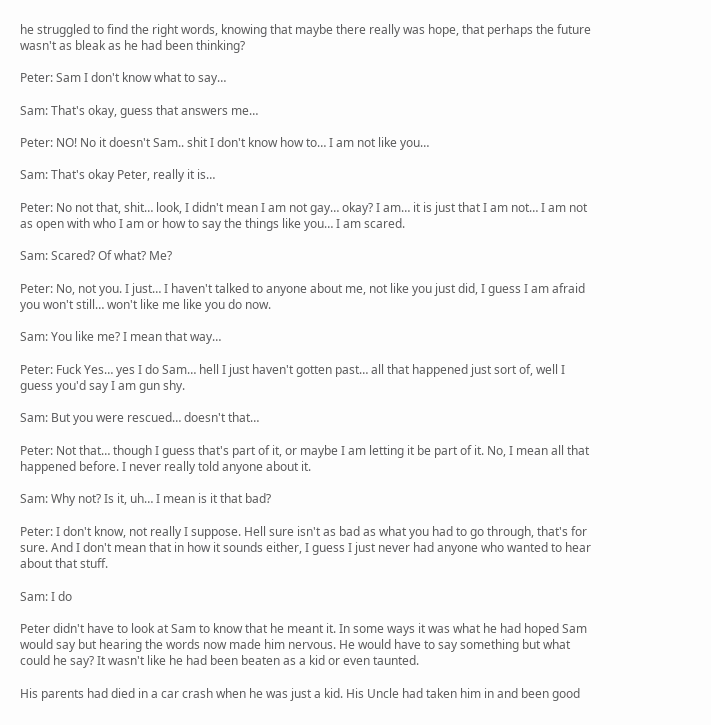he struggled to find the right words, knowing that maybe there really was hope, that perhaps the future wasn't as bleak as he had been thinking?

Peter: Sam I don't know what to say…

Sam: That's okay, guess that answers me…

Peter: NO! No it doesn't Sam.. shit I don't know how to… I am not like you…

Sam: That's okay Peter, really it is…

Peter: No not that, shit… look, I didn't mean I am not gay… okay? I am… it is just that I am not… I am not as open with who I am or how to say the things like you… I am scared.

Sam: Scared? Of what? Me?

Peter: No, not you. I just… I haven't talked to anyone about me, not like you just did, I guess I am afraid you won't still… won't like me like you do now.

Sam: You like me? I mean that way…

Peter: Fuck Yes… yes I do Sam… hell I just haven't gotten past… all that happened just sort of, well I guess you'd say I am gun shy.

Sam: But you were rescued… doesn't that…

Peter: Not that… though I guess that's part of it, or maybe I am letting it be part of it. No, I mean all that happened before. I never really told anyone about it.

Sam: Why not? Is it, uh… I mean is it that bad?

Peter: I don't know, not really I suppose. Hell sure isn't as bad as what you had to go through, that's for sure. And I don't mean that in how it sounds either, I guess I just never had anyone who wanted to hear about that stuff.

Sam: I do

Peter didn't have to look at Sam to know that he meant it. In some ways it was what he had hoped Sam would say but hearing the words now made him nervous. He would have to say something but what could he say? It wasn't like he had been beaten as a kid or even taunted.

His parents had died in a car crash when he was just a kid. His Uncle had taken him in and been good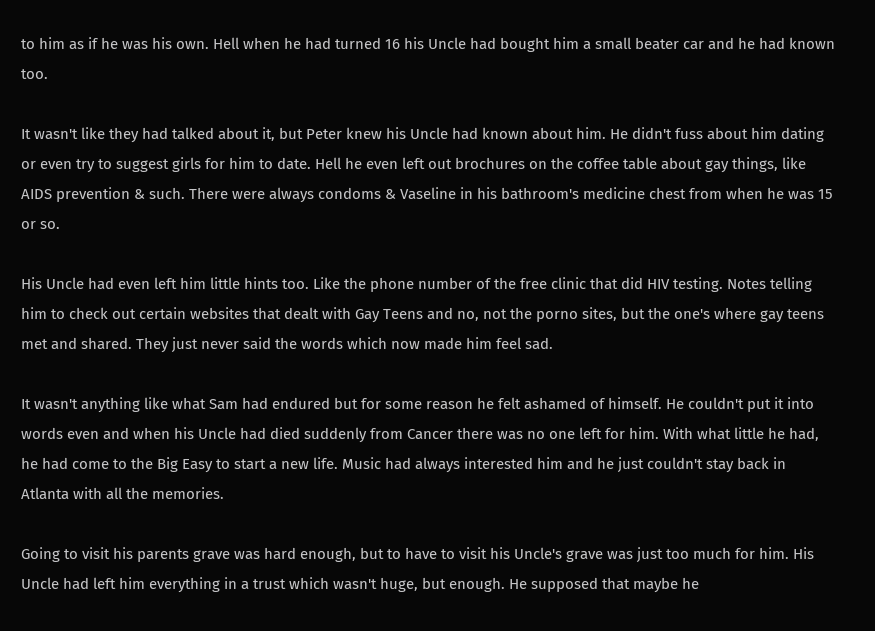to him as if he was his own. Hell when he had turned 16 his Uncle had bought him a small beater car and he had known too.

It wasn't like they had talked about it, but Peter knew his Uncle had known about him. He didn't fuss about him dating or even try to suggest girls for him to date. Hell he even left out brochures on the coffee table about gay things, like AIDS prevention & such. There were always condoms & Vaseline in his bathroom's medicine chest from when he was 15 or so.

His Uncle had even left him little hints too. Like the phone number of the free clinic that did HIV testing. Notes telling him to check out certain websites that dealt with Gay Teens and no, not the porno sites, but the one's where gay teens met and shared. They just never said the words which now made him feel sad.

It wasn't anything like what Sam had endured but for some reason he felt ashamed of himself. He couldn't put it into words even and when his Uncle had died suddenly from Cancer there was no one left for him. With what little he had, he had come to the Big Easy to start a new life. Music had always interested him and he just couldn't stay back in Atlanta with all the memories.

Going to visit his parents grave was hard enough, but to have to visit his Uncle's grave was just too much for him. His Uncle had left him everything in a trust which wasn't huge, but enough. He supposed that maybe he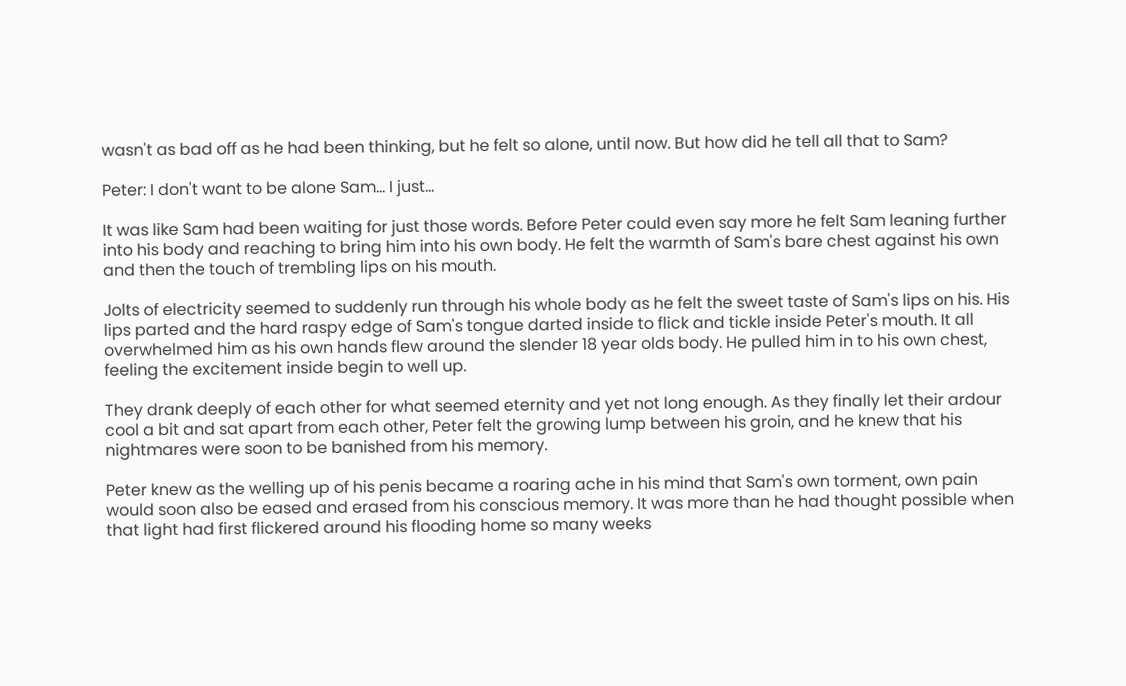wasn't as bad off as he had been thinking, but he felt so alone, until now. But how did he tell all that to Sam?

Peter: I don't want to be alone Sam… I just…

It was like Sam had been waiting for just those words. Before Peter could even say more he felt Sam leaning further into his body and reaching to bring him into his own body. He felt the warmth of Sam's bare chest against his own and then the touch of trembling lips on his mouth.

Jolts of electricity seemed to suddenly run through his whole body as he felt the sweet taste of Sam's lips on his. His lips parted and the hard raspy edge of Sam's tongue darted inside to flick and tickle inside Peter's mouth. It all overwhelmed him as his own hands flew around the slender 18 year olds body. He pulled him in to his own chest, feeling the excitement inside begin to well up.

They drank deeply of each other for what seemed eternity and yet not long enough. As they finally let their ardour cool a bit and sat apart from each other, Peter felt the growing lump between his groin, and he knew that his nightmares were soon to be banished from his memory.

Peter knew as the welling up of his penis became a roaring ache in his mind that Sam's own torment, own pain would soon also be eased and erased from his conscious memory. It was more than he had thought possible when that light had first flickered around his flooding home so many weeks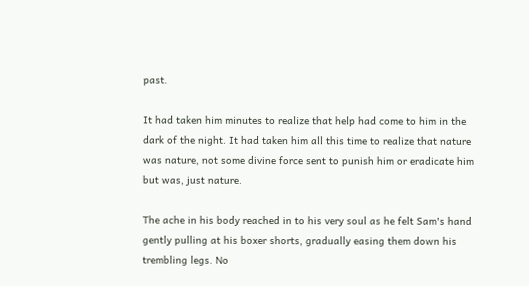past.

It had taken him minutes to realize that help had come to him in the dark of the night. It had taken him all this time to realize that nature was nature, not some divine force sent to punish him or eradicate him but was, just nature.

The ache in his body reached in to his very soul as he felt Sam's hand gently pulling at his boxer shorts, gradually easing them down his trembling legs. No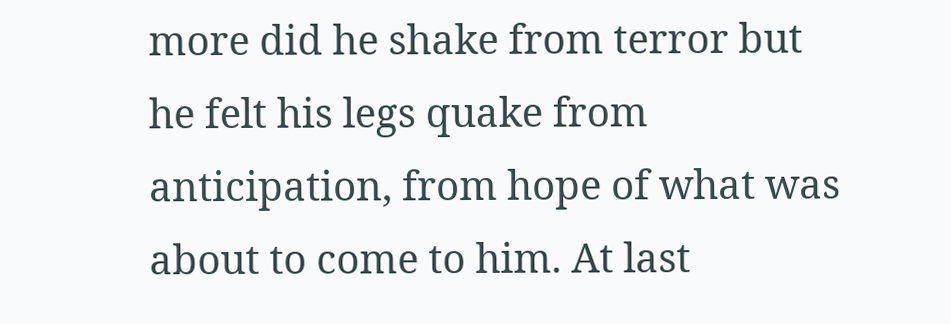more did he shake from terror but he felt his legs quake from anticipation, from hope of what was about to come to him. At last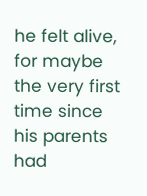he felt alive, for maybe the very first time since his parents had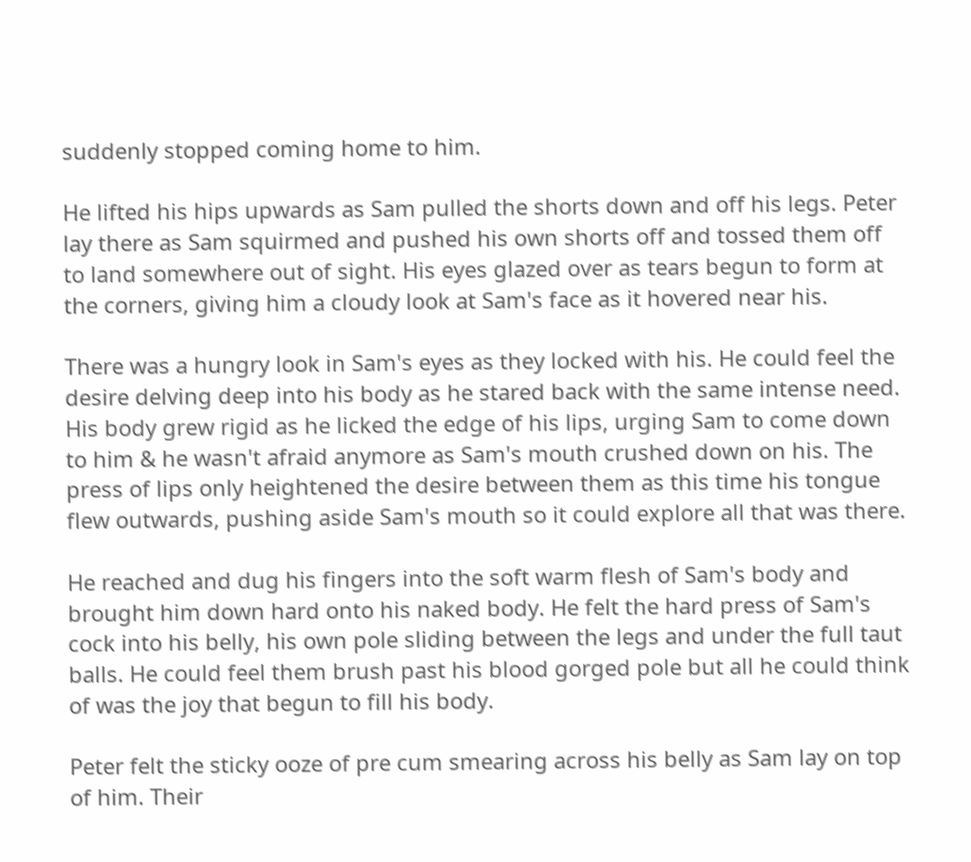suddenly stopped coming home to him.

He lifted his hips upwards as Sam pulled the shorts down and off his legs. Peter lay there as Sam squirmed and pushed his own shorts off and tossed them off to land somewhere out of sight. His eyes glazed over as tears begun to form at the corners, giving him a cloudy look at Sam's face as it hovered near his.

There was a hungry look in Sam's eyes as they locked with his. He could feel the desire delving deep into his body as he stared back with the same intense need. His body grew rigid as he licked the edge of his lips, urging Sam to come down to him & he wasn't afraid anymore as Sam's mouth crushed down on his. The press of lips only heightened the desire between them as this time his tongue flew outwards, pushing aside Sam's mouth so it could explore all that was there.

He reached and dug his fingers into the soft warm flesh of Sam's body and brought him down hard onto his naked body. He felt the hard press of Sam's cock into his belly, his own pole sliding between the legs and under the full taut balls. He could feel them brush past his blood gorged pole but all he could think of was the joy that begun to fill his body.

Peter felt the sticky ooze of pre cum smearing across his belly as Sam lay on top of him. Their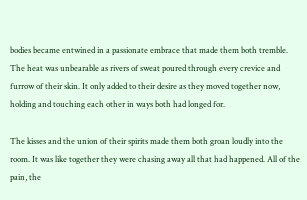bodies became entwined in a passionate embrace that made them both tremble. The heat was unbearable as rivers of sweat poured through every crevice and furrow of their skin. It only added to their desire as they moved together now, holding and touching each other in ways both had longed for.

The kisses and the union of their spirits made them both groan loudly into the room. It was like together they were chasing away all that had happened. All of the pain, the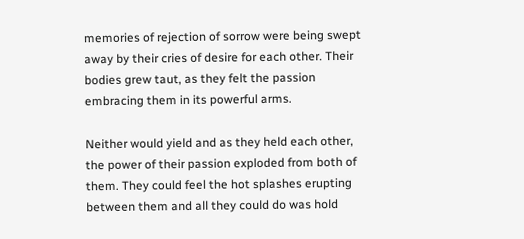memories of rejection of sorrow were being swept away by their cries of desire for each other. Their bodies grew taut, as they felt the passion embracing them in its powerful arms.

Neither would yield and as they held each other, the power of their passion exploded from both of them. They could feel the hot splashes erupting between them and all they could do was hold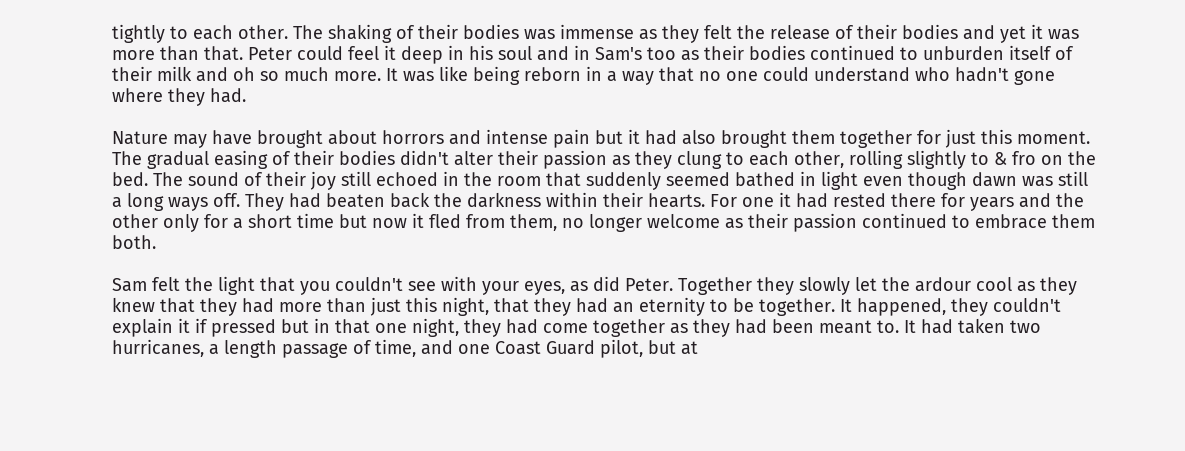tightly to each other. The shaking of their bodies was immense as they felt the release of their bodies and yet it was more than that. Peter could feel it deep in his soul and in Sam's too as their bodies continued to unburden itself of their milk and oh so much more. It was like being reborn in a way that no one could understand who hadn't gone where they had.

Nature may have brought about horrors and intense pain but it had also brought them together for just this moment. The gradual easing of their bodies didn't alter their passion as they clung to each other, rolling slightly to & fro on the bed. The sound of their joy still echoed in the room that suddenly seemed bathed in light even though dawn was still a long ways off. They had beaten back the darkness within their hearts. For one it had rested there for years and the other only for a short time but now it fled from them, no longer welcome as their passion continued to embrace them both.

Sam felt the light that you couldn't see with your eyes, as did Peter. Together they slowly let the ardour cool as they knew that they had more than just this night, that they had an eternity to be together. It happened, they couldn't explain it if pressed but in that one night, they had come together as they had been meant to. It had taken two hurricanes, a length passage of time, and one Coast Guard pilot, but at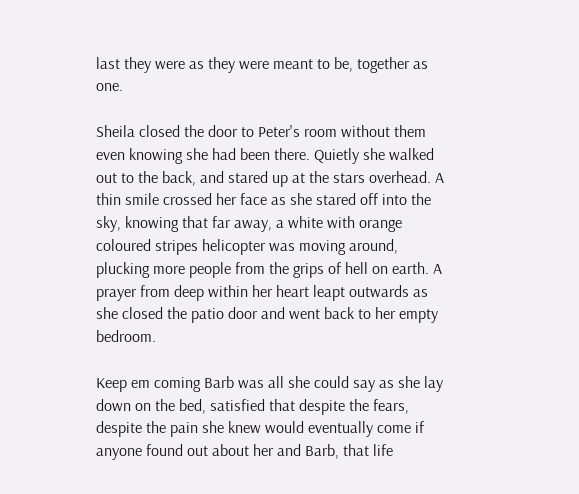last they were as they were meant to be, together as one.

Sheila closed the door to Peter's room without them even knowing she had been there. Quietly she walked out to the back, and stared up at the stars overhead. A thin smile crossed her face as she stared off into the sky, knowing that far away, a white with orange coloured stripes helicopter was moving around, plucking more people from the grips of hell on earth. A prayer from deep within her heart leapt outwards as she closed the patio door and went back to her empty bedroom.

Keep em coming Barb was all she could say as she lay down on the bed, satisfied that despite the fears, despite the pain she knew would eventually come if anyone found out about her and Barb, that life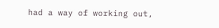had a way of working out,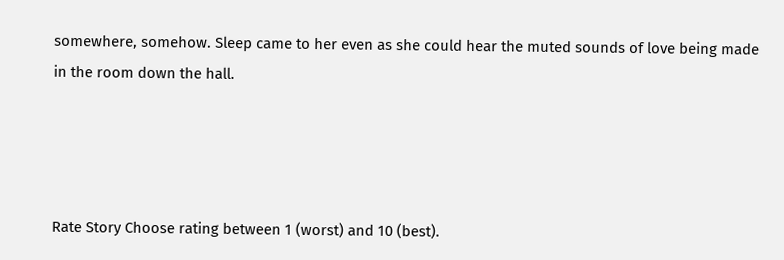somewhere, somehow. Sleep came to her even as she could hear the muted sounds of love being made in the room down the hall.




Rate Story Choose rating between 1 (worst) and 10 (best).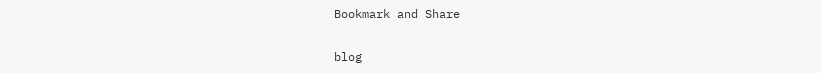Bookmark and Share

blog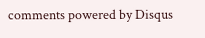comments powered by Disqus